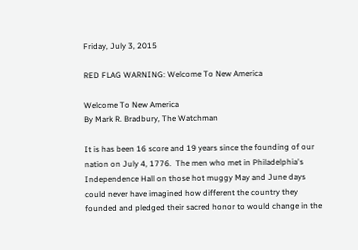Friday, July 3, 2015

RED FLAG WARNING: Welcome To New America

Welcome To New America
By Mark R. Bradbury, The Watchman

It is has been 16 score and 19 years since the founding of our nation on July 4, 1776.  The men who met in Philadelphia's Independence Hall on those hot muggy May and June days could never have imagined how different the country they founded and pledged their sacred honor to would change in the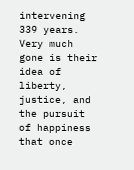intervening 339 years. Very much gone is their idea of liberty, justice, and the pursuit of happiness that once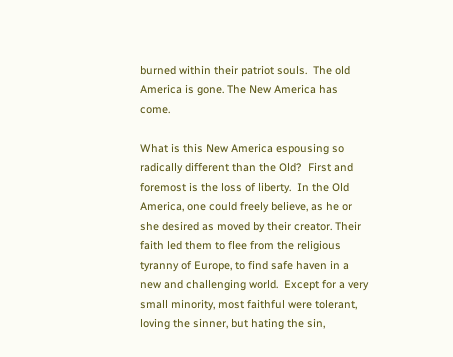burned within their patriot souls.  The old America is gone. The New America has come.

What is this New America espousing so radically different than the Old?  First and foremost is the loss of liberty.  In the Old America, one could freely believe, as he or she desired as moved by their creator. Their faith led them to flee from the religious tyranny of Europe, to find safe haven in a new and challenging world.  Except for a very small minority, most faithful were tolerant, loving the sinner, but hating the sin,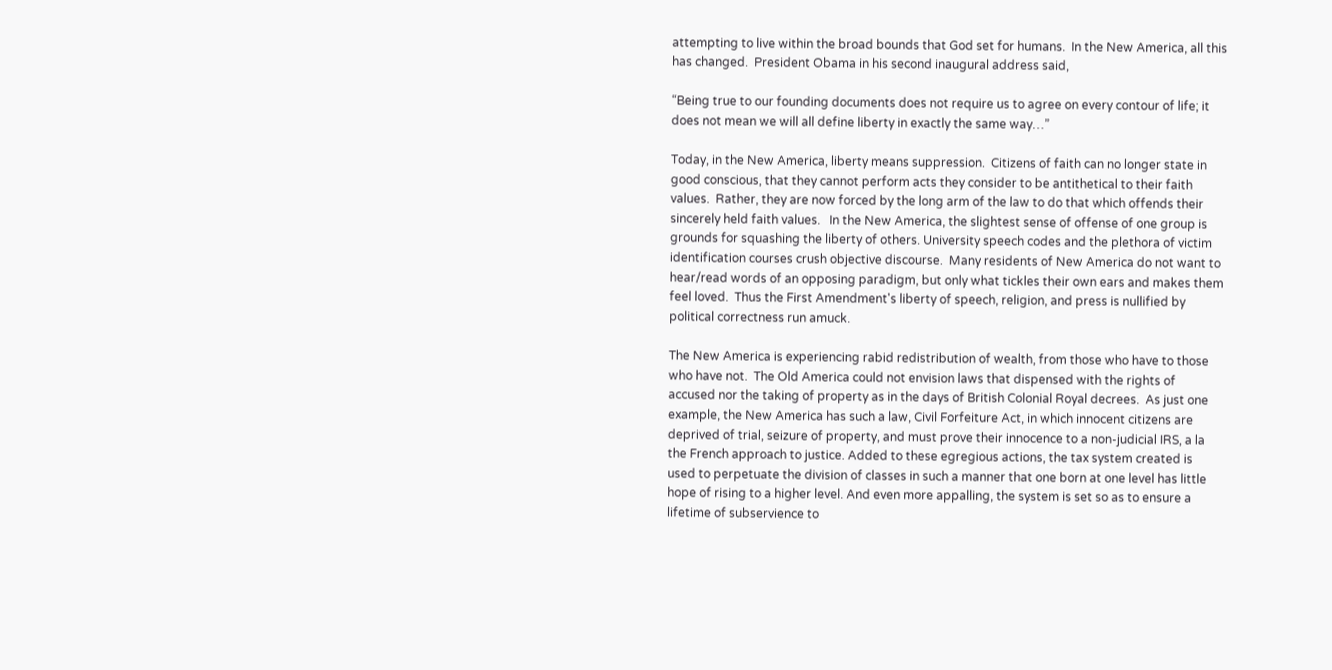attempting to live within the broad bounds that God set for humans.  In the New America, all this has changed.  President Obama in his second inaugural address said,

“Being true to our founding documents does not require us to agree on every contour of life; it does not mean we will all define liberty in exactly the same way…”

Today, in the New America, liberty means suppression.  Citizens of faith can no longer state in good conscious, that they cannot perform acts they consider to be antithetical to their faith values.  Rather, they are now forced by the long arm of the law to do that which offends their sincerely held faith values.   In the New America, the slightest sense of offense of one group is grounds for squashing the liberty of others. University speech codes and the plethora of victim identification courses crush objective discourse.  Many residents of New America do not want to hear/read words of an opposing paradigm, but only what tickles their own ears and makes them feel loved.  Thus the First Amendment's liberty of speech, religion, and press is nullified by political correctness run amuck.

The New America is experiencing rabid redistribution of wealth, from those who have to those who have not.  The Old America could not envision laws that dispensed with the rights of accused nor the taking of property as in the days of British Colonial Royal decrees.  As just one example, the New America has such a law, Civil Forfeiture Act, in which innocent citizens are deprived of trial, seizure of property, and must prove their innocence to a non-judicial IRS, a la the French approach to justice. Added to these egregious actions, the tax system created is used to perpetuate the division of classes in such a manner that one born at one level has little hope of rising to a higher level. And even more appalling, the system is set so as to ensure a lifetime of subservience to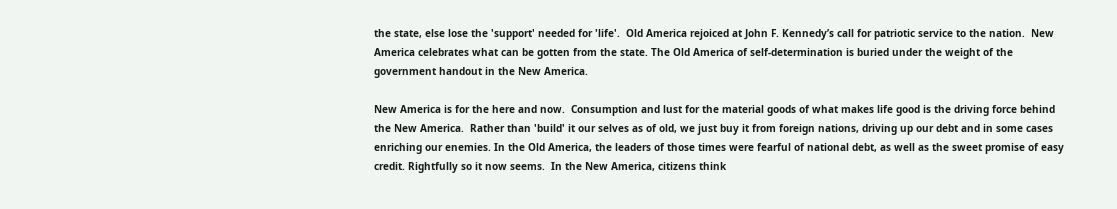the state, else lose the 'support' needed for 'life'.  Old America rejoiced at John F. Kennedy’s call for patriotic service to the nation.  New America celebrates what can be gotten from the state. The Old America of self-determination is buried under the weight of the government handout in the New America.

New America is for the here and now.  Consumption and lust for the material goods of what makes life good is the driving force behind the New America.  Rather than 'build' it our selves as of old, we just buy it from foreign nations, driving up our debt and in some cases enriching our enemies. In the Old America, the leaders of those times were fearful of national debt, as well as the sweet promise of easy credit. Rightfully so it now seems.  In the New America, citizens think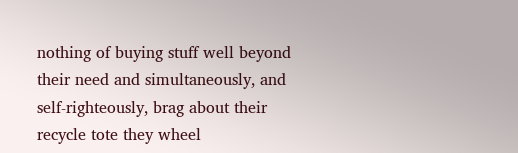nothing of buying stuff well beyond their need and simultaneously, and self-righteously, brag about their recycle tote they wheel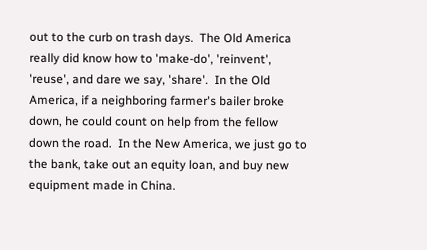out to the curb on trash days.  The Old America really did know how to 'make-do', 'reinvent', 'reuse', and dare we say, 'share'.  In the Old America, if a neighboring farmer's bailer broke down, he could count on help from the fellow down the road.  In the New America, we just go to the bank, take out an equity loan, and buy new equipment made in China.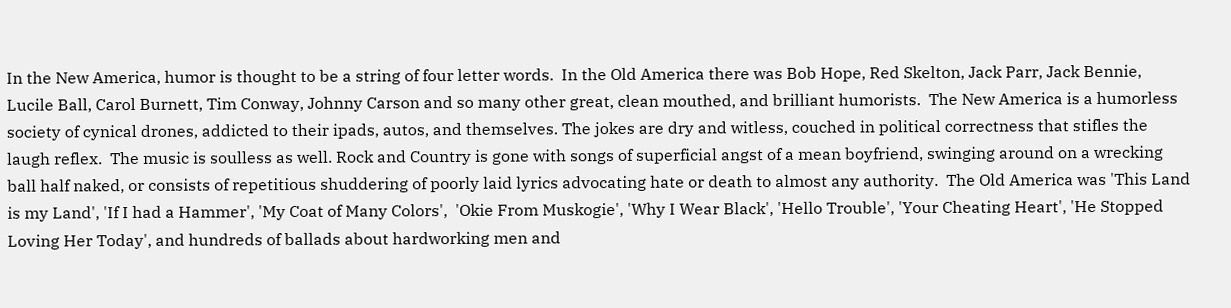In the New America, humor is thought to be a string of four letter words.  In the Old America there was Bob Hope, Red Skelton, Jack Parr, Jack Bennie, Lucile Ball, Carol Burnett, Tim Conway, Johnny Carson and so many other great, clean mouthed, and brilliant humorists.  The New America is a humorless society of cynical drones, addicted to their ipads, autos, and themselves. The jokes are dry and witless, couched in political correctness that stifles the laugh reflex.  The music is soulless as well. Rock and Country is gone with songs of superficial angst of a mean boyfriend, swinging around on a wrecking ball half naked, or consists of repetitious shuddering of poorly laid lyrics advocating hate or death to almost any authority.  The Old America was 'This Land is my Land', 'If I had a Hammer', 'My Coat of Many Colors',  'Okie From Muskogie', 'Why I Wear Black', 'Hello Trouble', 'Your Cheating Heart', 'He Stopped Loving Her Today', and hundreds of ballads about hardworking men and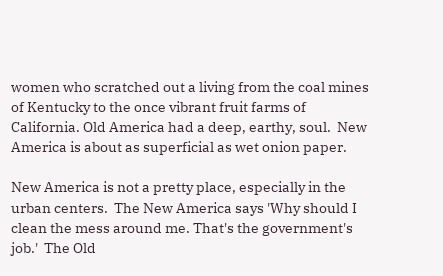women who scratched out a living from the coal mines of Kentucky to the once vibrant fruit farms of California. Old America had a deep, earthy, soul.  New America is about as superficial as wet onion paper.

New America is not a pretty place, especially in the urban centers.  The New America says 'Why should I clean the mess around me. That's the government's job.'  The Old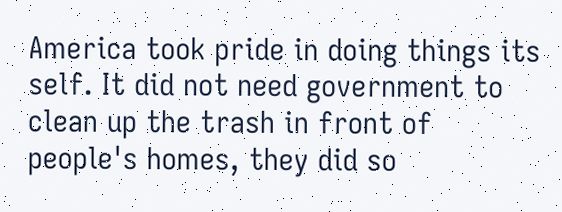America took pride in doing things its self. It did not need government to clean up the trash in front of people's homes, they did so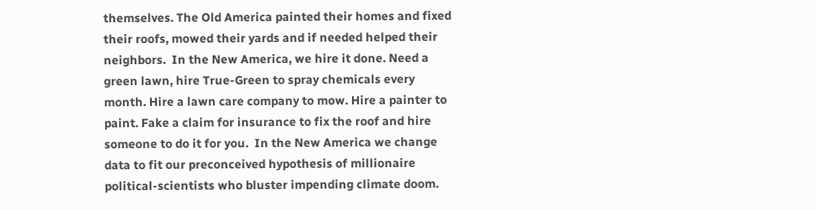themselves. The Old America painted their homes and fixed their roofs, mowed their yards and if needed helped their neighbors.  In the New America, we hire it done. Need a green lawn, hire True-Green to spray chemicals every month. Hire a lawn care company to mow. Hire a painter to paint. Fake a claim for insurance to fix the roof and hire someone to do it for you.  In the New America we change data to fit our preconceived hypothesis of millionaire political-scientists who bluster impending climate doom.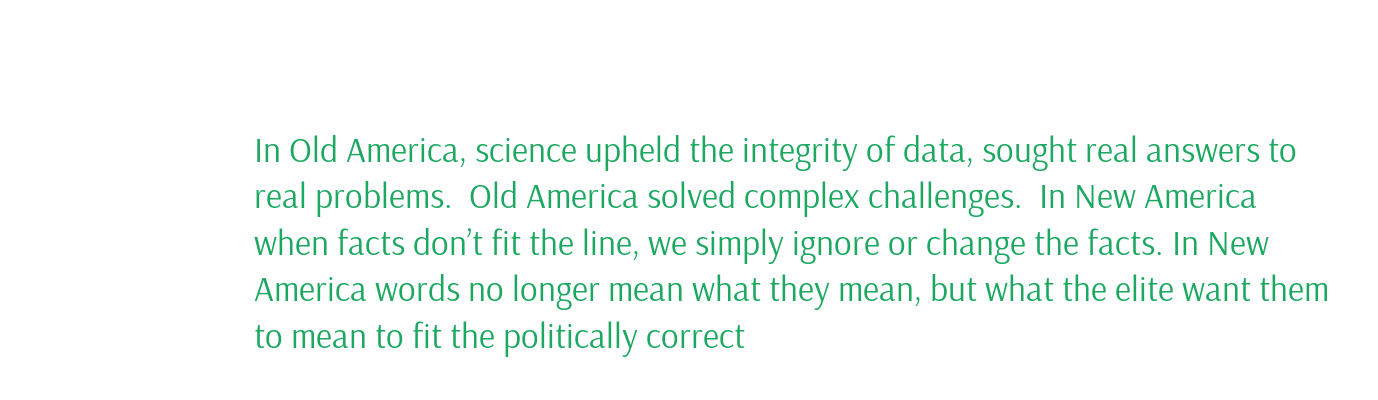In Old America, science upheld the integrity of data, sought real answers to real problems.  Old America solved complex challenges.  In New America when facts don’t fit the line, we simply ignore or change the facts. In New America words no longer mean what they mean, but what the elite want them to mean to fit the politically correct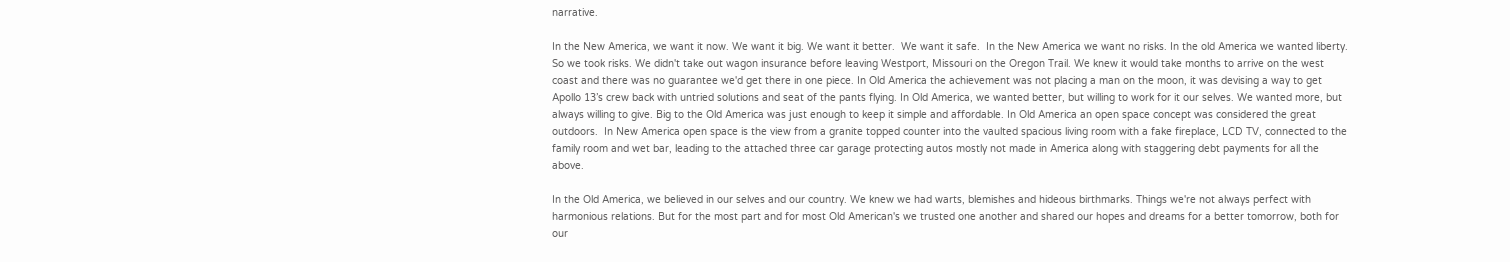narrative.

In the New America, we want it now. We want it big. We want it better.  We want it safe.  In the New America we want no risks. In the old America we wanted liberty. So we took risks. We didn't take out wagon insurance before leaving Westport, Missouri on the Oregon Trail. We knew it would take months to arrive on the west coast and there was no guarantee we'd get there in one piece. In Old America the achievement was not placing a man on the moon, it was devising a way to get Apollo 13’s crew back with untried solutions and seat of the pants flying. In Old America, we wanted better, but willing to work for it our selves. We wanted more, but always willing to give. Big to the Old America was just enough to keep it simple and affordable. In Old America an open space concept was considered the great outdoors.  In New America open space is the view from a granite topped counter into the vaulted spacious living room with a fake fireplace, LCD TV, connected to the family room and wet bar, leading to the attached three car garage protecting autos mostly not made in America along with staggering debt payments for all the above.

In the Old America, we believed in our selves and our country. We knew we had warts, blemishes and hideous birthmarks. Things we're not always perfect with harmonious relations. But for the most part and for most Old American's we trusted one another and shared our hopes and dreams for a better tomorrow, both for our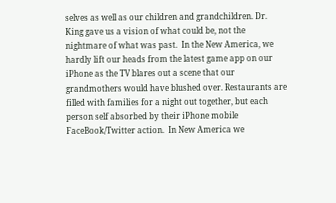selves as well as our children and grandchildren. Dr. King gave us a vision of what could be, not the nightmare of what was past.  In the New America, we hardly lift our heads from the latest game app on our iPhone as the TV blares out a scene that our grandmothers would have blushed over. Restaurants are filled with families for a night out together, but each person self absorbed by their iPhone mobile FaceBook/Twitter action.  In New America we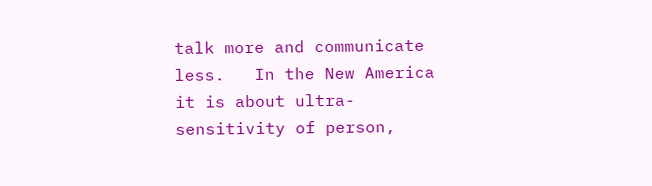talk more and communicate less.   In the New America it is about ultra-sensitivity of person,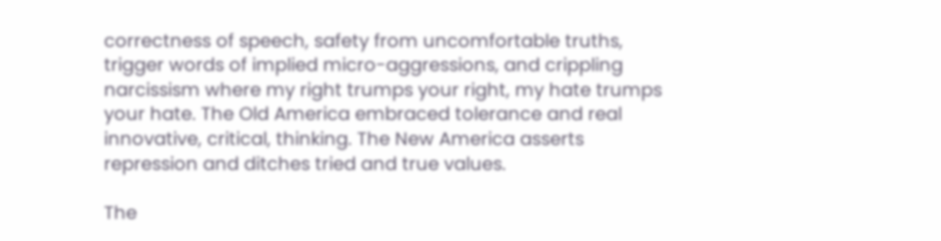correctness of speech, safety from uncomfortable truths, trigger words of implied micro-aggressions, and crippling narcissism where my right trumps your right, my hate trumps your hate. The Old America embraced tolerance and real innovative, critical, thinking. The New America asserts repression and ditches tried and true values.

The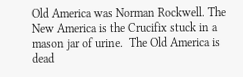Old America was Norman Rockwell. The New America is the Crucifix stuck in a mason jar of urine.  The Old America is dead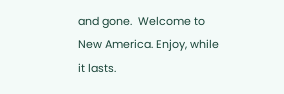and gone.  Welcome to New America. Enjoy, while it lasts.